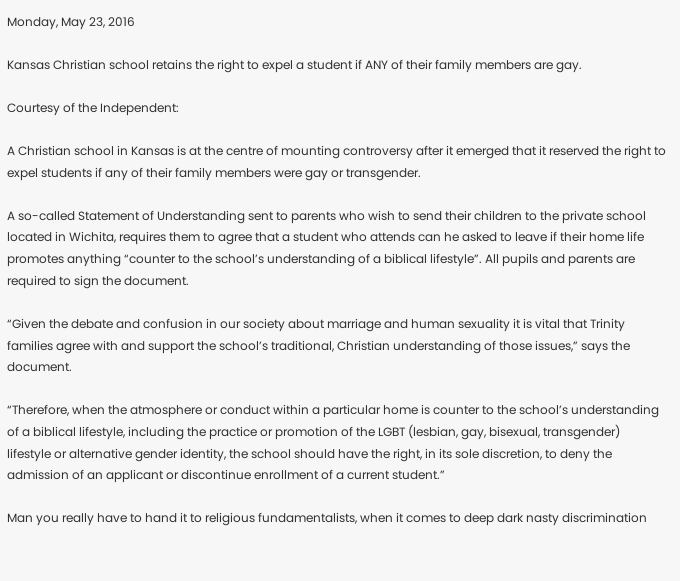Monday, May 23, 2016

Kansas Christian school retains the right to expel a student if ANY of their family members are gay.

Courtesy of the Independent:

A Christian school in Kansas is at the centre of mounting controversy after it emerged that it reserved the right to expel students if any of their family members were gay or transgender.

A so-called Statement of Understanding sent to parents who wish to send their children to the private school located in Wichita, requires them to agree that a student who attends can he asked to leave if their home life promotes anything “counter to the school’s understanding of a biblical lifestyle”. All pupils and parents are required to sign the document.

“Given the debate and confusion in our society about marriage and human sexuality it is vital that Trinity families agree with and support the school’s traditional, Christian understanding of those issues,” says the document.

“Therefore, when the atmosphere or conduct within a particular home is counter to the school’s understanding of a biblical lifestyle, including the practice or promotion of the LGBT (lesbian, gay, bisexual, transgender) lifestyle or alternative gender identity, the school should have the right, in its sole discretion, to deny the admission of an applicant or discontinue enrollment of a current student.”

Man you really have to hand it to religious fundamentalists, when it comes to deep dark nasty discrimination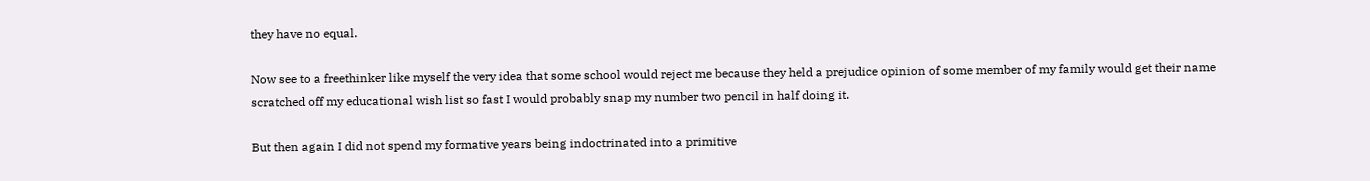they have no equal.

Now see to a freethinker like myself the very idea that some school would reject me because they held a prejudice opinion of some member of my family would get their name scratched off my educational wish list so fast I would probably snap my number two pencil in half doing it.

But then again I did not spend my formative years being indoctrinated into a primitive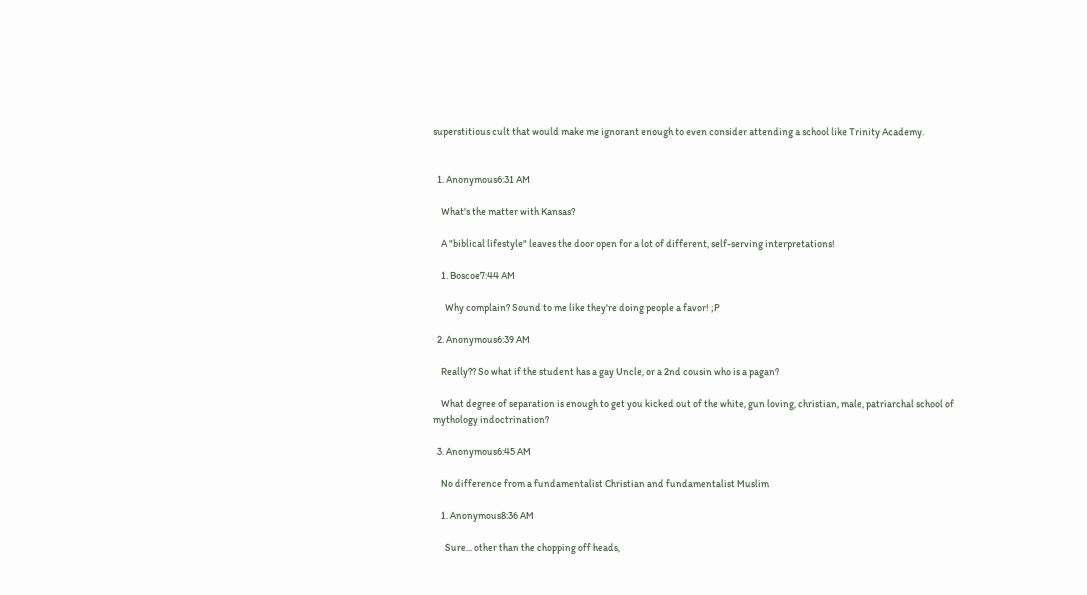superstitious cult that would make me ignorant enough to even consider attending a school like Trinity Academy.


  1. Anonymous6:31 AM

    What's the matter with Kansas?

    A "biblical lifestyle" leaves the door open for a lot of different, self-serving interpretations!

    1. Boscoe7:44 AM

      Why complain? Sound to me like they're doing people a favor! ;P

  2. Anonymous6:39 AM

    Really?? So what if the student has a gay Uncle, or a 2nd cousin who is a pagan?

    What degree of separation is enough to get you kicked out of the white, gun loving, christian, male, patriarchal school of mythology indoctrination?

  3. Anonymous6:45 AM

    No difference from a fundamentalist Christian and fundamentalist Muslim

    1. Anonymous8:36 AM

      Sure... other than the chopping off heads,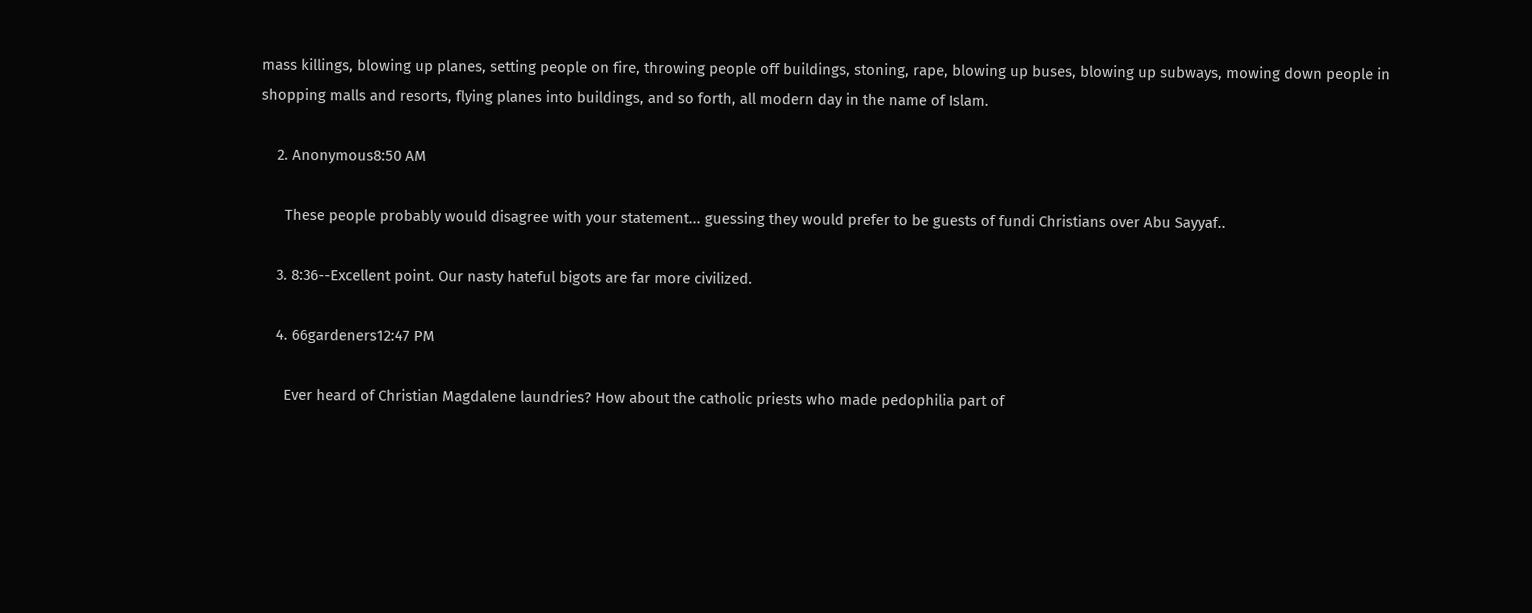mass killings, blowing up planes, setting people on fire, throwing people off buildings, stoning, rape, blowing up buses, blowing up subways, mowing down people in shopping malls and resorts, flying planes into buildings, and so forth, all modern day in the name of Islam.

    2. Anonymous8:50 AM

      These people probably would disagree with your statement... guessing they would prefer to be guests of fundi Christians over Abu Sayyaf..

    3. 8:36--Excellent point. Our nasty hateful bigots are far more civilized.

    4. 66gardeners12:47 PM

      Ever heard of Christian Magdalene laundries? How about the catholic priests who made pedophilia part of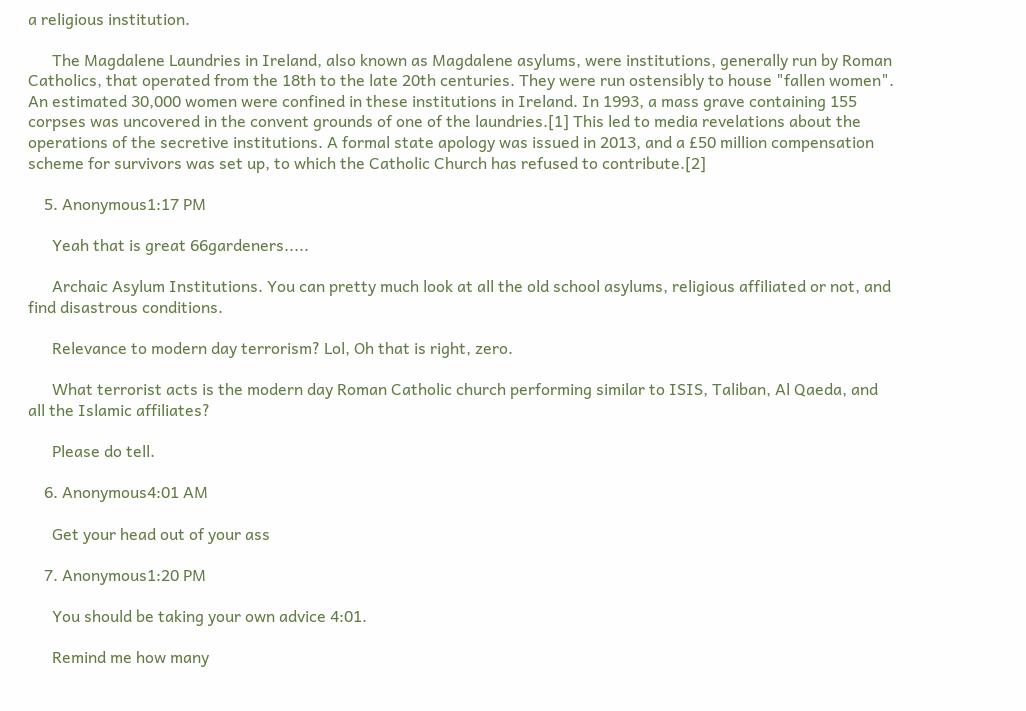a religious institution.

      The Magdalene Laundries in Ireland, also known as Magdalene asylums, were institutions, generally run by Roman Catholics, that operated from the 18th to the late 20th centuries. They were run ostensibly to house "fallen women". An estimated 30,000 women were confined in these institutions in Ireland. In 1993, a mass grave containing 155 corpses was uncovered in the convent grounds of one of the laundries.[1] This led to media revelations about the operations of the secretive institutions. A formal state apology was issued in 2013, and a £50 million compensation scheme for survivors was set up, to which the Catholic Church has refused to contribute.[2]

    5. Anonymous1:17 PM

      Yeah that is great 66gardeners.....

      Archaic Asylum Institutions. You can pretty much look at all the old school asylums, religious affiliated or not, and find disastrous conditions.

      Relevance to modern day terrorism? Lol, Oh that is right, zero.

      What terrorist acts is the modern day Roman Catholic church performing similar to ISIS, Taliban, Al Qaeda, and all the Islamic affiliates?

      Please do tell.

    6. Anonymous4:01 AM

      Get your head out of your ass

    7. Anonymous1:20 PM

      You should be taking your own advice 4:01.

      Remind me how many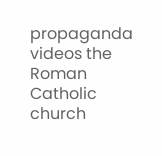propaganda videos the Roman Catholic church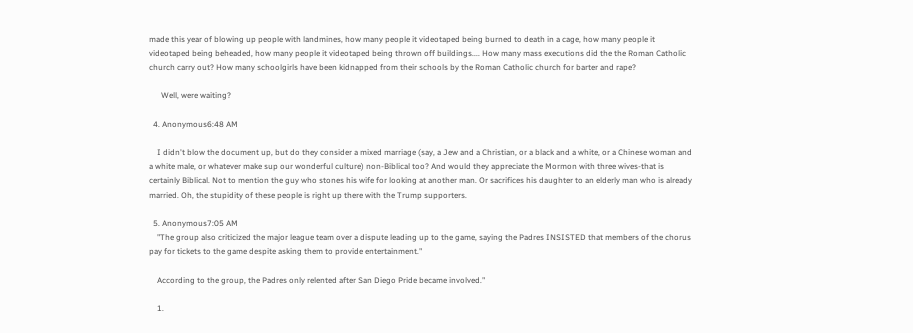made this year of blowing up people with landmines, how many people it videotaped being burned to death in a cage, how many people it videotaped being beheaded, how many people it videotaped being thrown off buildings.... How many mass executions did the the Roman Catholic church carry out? How many schoolgirls have been kidnapped from their schools by the Roman Catholic church for barter and rape?

      Well, were waiting?

  4. Anonymous6:48 AM

    I didn't blow the document up, but do they consider a mixed marriage (say, a Jew and a Christian, or a black and a white, or a Chinese woman and a white male, or whatever make sup our wonderful culture) non-Biblical too? And would they appreciate the Mormon with three wives-that is certainly Biblical. Not to mention the guy who stones his wife for looking at another man. Or sacrifices his daughter to an elderly man who is already married. Oh, the stupidity of these people is right up there with the Trump supporters.

  5. Anonymous7:05 AM
    "The group also criticized the major league team over a dispute leading up to the game, saying the Padres INSISTED that members of the chorus pay for tickets to the game despite asking them to provide entertainment."

    According to the group, the Padres only relented after San Diego Pride became involved."

    1.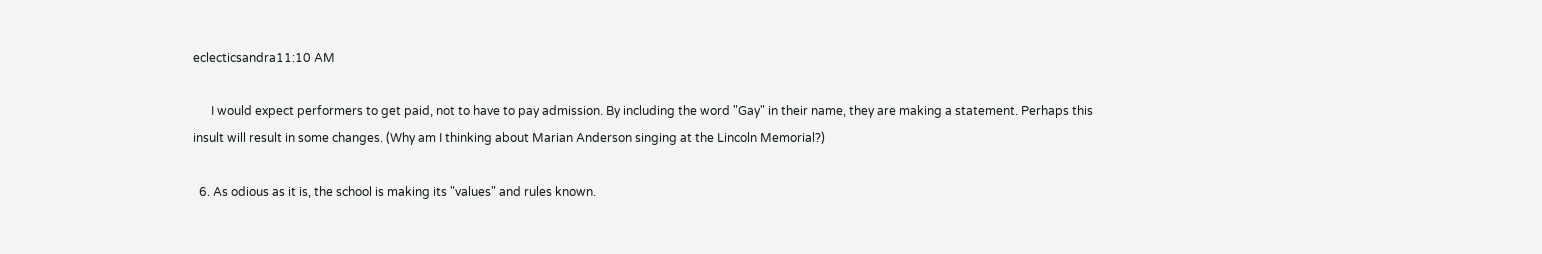eclecticsandra11:10 AM

      I would expect performers to get paid, not to have to pay admission. By including the word "Gay" in their name, they are making a statement. Perhaps this insult will result in some changes. (Why am I thinking about Marian Anderson singing at the Lincoln Memorial?)

  6. As odious as it is, the school is making its "values" and rules known.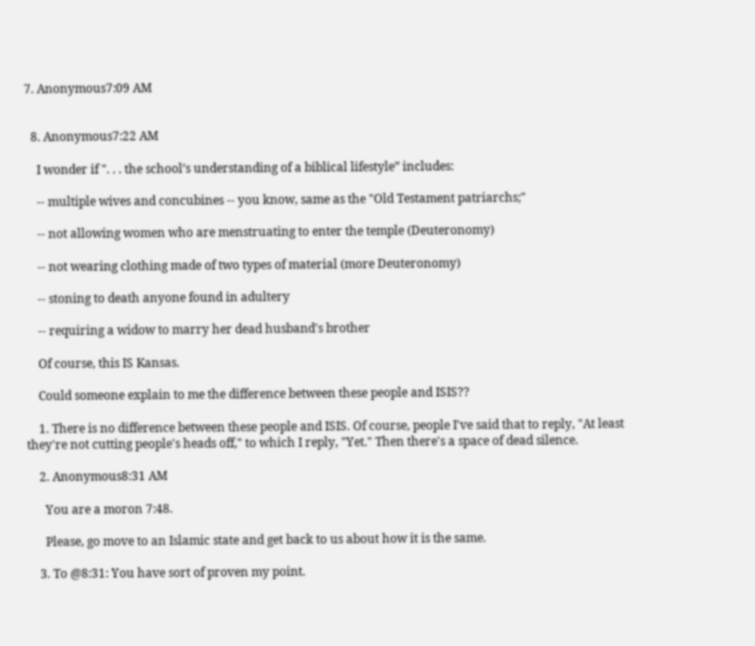7. Anonymous7:09 AM


  8. Anonymous7:22 AM

    I wonder if ". . . the school’s understanding of a biblical lifestyle” includes:

    -- multiple wives and concubines -- you know, same as the "Old Testament patriarchs;"

    -- not allowing women who are menstruating to enter the temple (Deuteronomy)

    -- not wearing clothing made of two types of material (more Deuteronomy)

    -- stoning to death anyone found in adultery

    -- requiring a widow to marry her dead husband's brother

    Of course, this IS Kansas.

    Could someone explain to me the difference between these people and ISIS??

    1. There is no difference between these people and ISIS. Of course, people I've said that to reply, "At least they're not cutting people's heads off," to which I reply, "Yet." Then there's a space of dead silence.

    2. Anonymous8:31 AM

      You are a moron 7:48.

      Please, go move to an Islamic state and get back to us about how it is the same.

    3. To @8:31: You have sort of proven my point.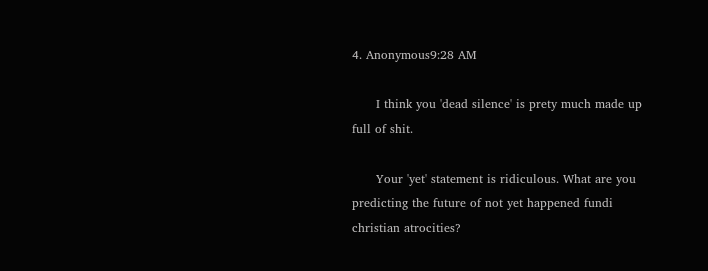4. Anonymous9:28 AM

      I think you 'dead silence' is prety much made up full of shit.

      Your 'yet' statement is ridiculous. What are you predicting the future of not yet happened fundi christian atrocities?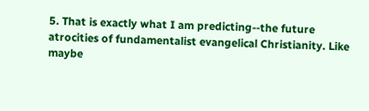5. That is exactly what I am predicting--the future atrocities of fundamentalist evangelical Christianity. Like maybe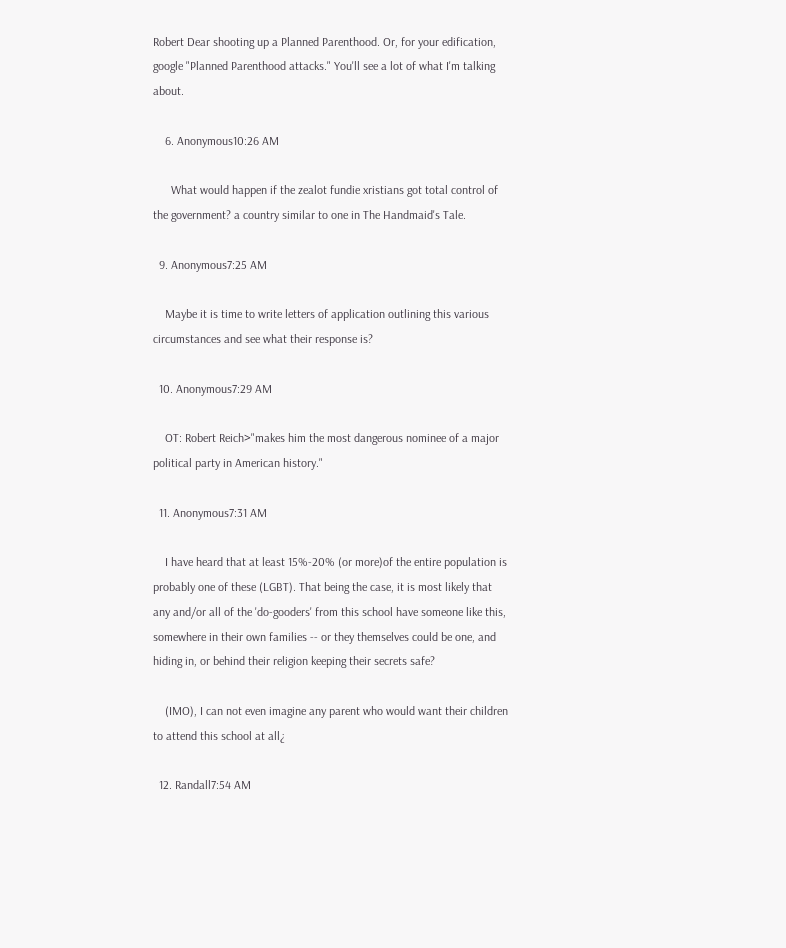Robert Dear shooting up a Planned Parenthood. Or, for your edification, google "Planned Parenthood attacks." You'll see a lot of what I'm talking about.

    6. Anonymous10:26 AM

      What would happen if the zealot fundie xristians got total control of the government? a country similar to one in The Handmaid's Tale.

  9. Anonymous7:25 AM

    Maybe it is time to write letters of application outlining this various circumstances and see what their response is?

  10. Anonymous7:29 AM

    OT: Robert Reich>"makes him the most dangerous nominee of a major political party in American history."

  11. Anonymous7:31 AM

    I have heard that at least 15%-20% (or more)of the entire population is probably one of these (LGBT). That being the case, it is most likely that any and/or all of the 'do-gooders' from this school have someone like this, somewhere in their own families -- or they themselves could be one, and hiding in, or behind their religion keeping their secrets safe?

    (IMO), I can not even imagine any parent who would want their children to attend this school at all¿

  12. Randall7:54 AM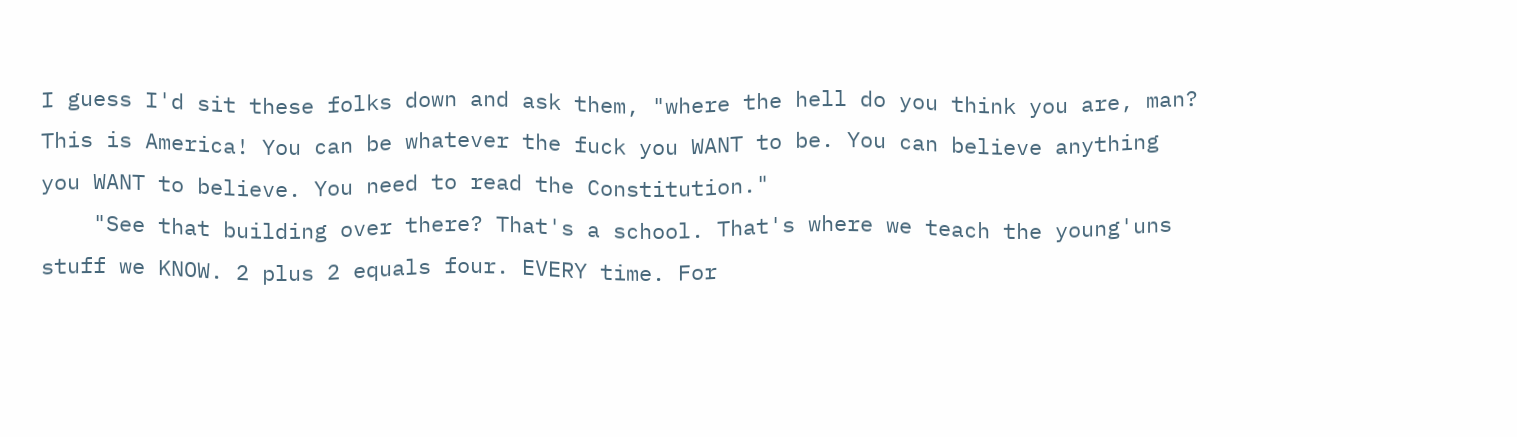I guess I'd sit these folks down and ask them, "where the hell do you think you are, man? This is America! You can be whatever the fuck you WANT to be. You can believe anything you WANT to believe. You need to read the Constitution."
    "See that building over there? That's a school. That's where we teach the young'uns stuff we KNOW. 2 plus 2 equals four. EVERY time. For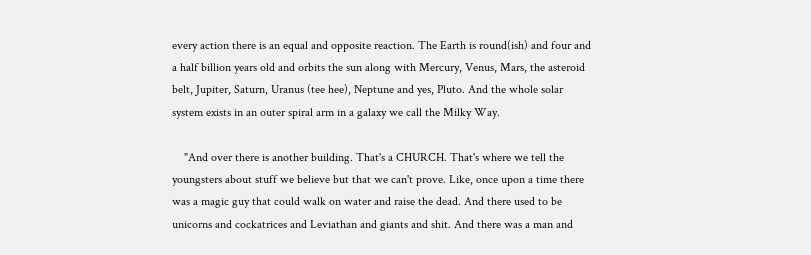every action there is an equal and opposite reaction. The Earth is round(ish) and four and a half billion years old and orbits the sun along with Mercury, Venus, Mars, the asteroid belt, Jupiter, Saturn, Uranus (tee hee), Neptune and yes, Pluto. And the whole solar system exists in an outer spiral arm in a galaxy we call the Milky Way.

    "And over there is another building. That's a CHURCH. That's where we tell the youngsters about stuff we believe but that we can't prove. Like, once upon a time there was a magic guy that could walk on water and raise the dead. And there used to be unicorns and cockatrices and Leviathan and giants and shit. And there was a man and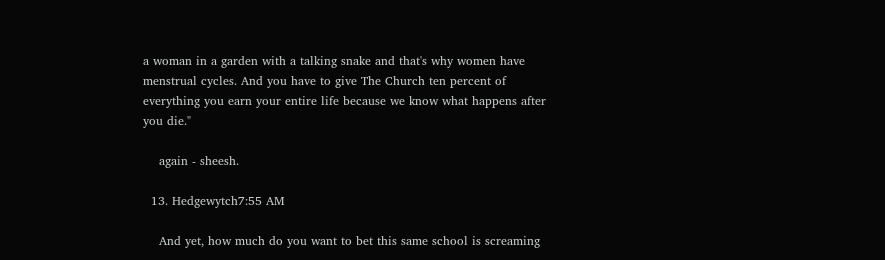a woman in a garden with a talking snake and that's why women have menstrual cycles. And you have to give The Church ten percent of everything you earn your entire life because we know what happens after you die."

    again - sheesh.

  13. Hedgewytch7:55 AM

    And yet, how much do you want to bet this same school is screaming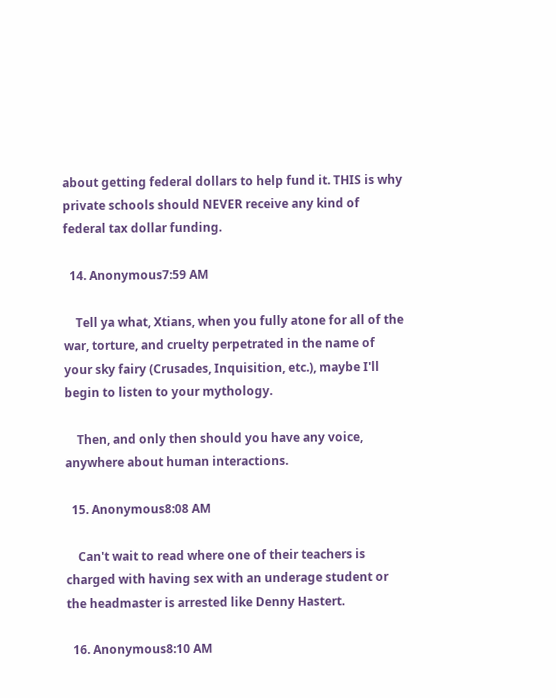about getting federal dollars to help fund it. THIS is why private schools should NEVER receive any kind of federal tax dollar funding.

  14. Anonymous7:59 AM

    Tell ya what, Xtians, when you fully atone for all of the war, torture, and cruelty perpetrated in the name of your sky fairy (Crusades, Inquisition, etc.), maybe I'll begin to listen to your mythology.

    Then, and only then should you have any voice, anywhere about human interactions.

  15. Anonymous8:08 AM

    Can't wait to read where one of their teachers is charged with having sex with an underage student or the headmaster is arrested like Denny Hastert.

  16. Anonymous8:10 AM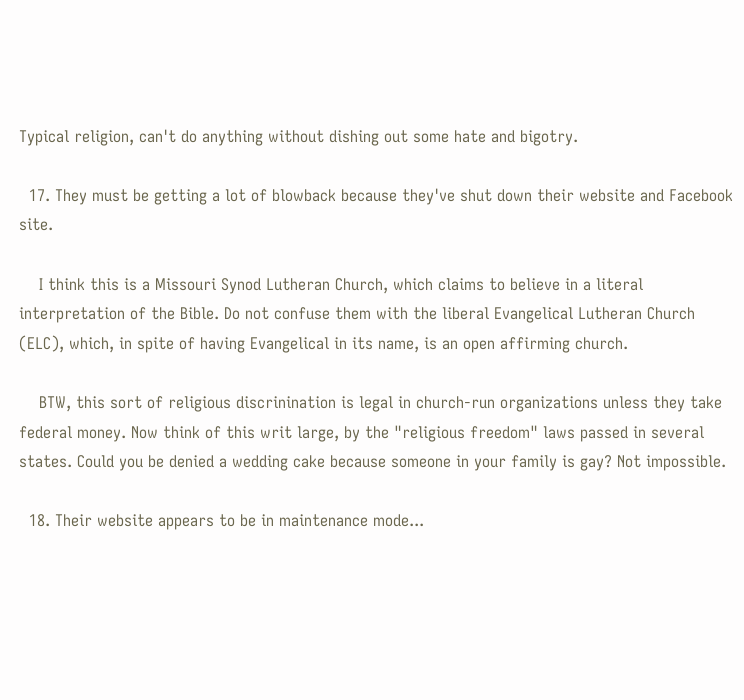Typical religion, can't do anything without dishing out some hate and bigotry.

  17. They must be getting a lot of blowback because they've shut down their website and Facebook site.

    I think this is a Missouri Synod Lutheran Church, which claims to believe in a literal interpretation of the Bible. Do not confuse them with the liberal Evangelical Lutheran Church (ELC), which, in spite of having Evangelical in its name, is an open affirming church.

    BTW, this sort of religious discrinination is legal in church-run organizations unless they take federal money. Now think of this writ large, by the "religious freedom" laws passed in several states. Could you be denied a wedding cake because someone in your family is gay? Not impossible.

  18. Their website appears to be in maintenance mode...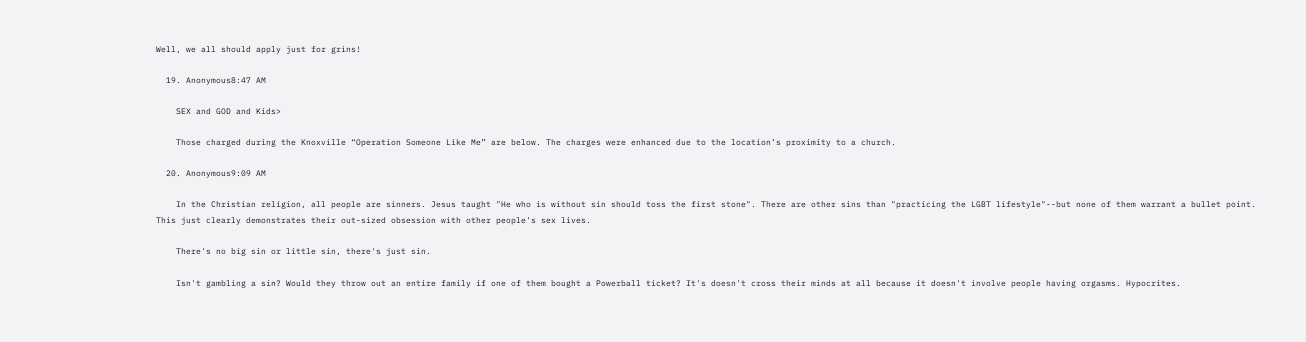Well, we all should apply just for grins!

  19. Anonymous8:47 AM

    SEX and GOD and Kids>

    Those charged during the Knoxville “Operation Someone Like Me” are below. The charges were enhanced due to the location’s proximity to a church.

  20. Anonymous9:09 AM

    In the Christian religion, all people are sinners. Jesus taught "He who is without sin should toss the first stone". There are other sins than "practicing the LGBT lifestyle"--but none of them warrant a bullet point. This just clearly demonstrates their out-sized obsession with other people's sex lives.

    There's no big sin or little sin, there's just sin.

    Isn't gambling a sin? Would they throw out an entire family if one of them bought a Powerball ticket? It's doesn't cross their minds at all because it doesn't involve people having orgasms. Hypocrites.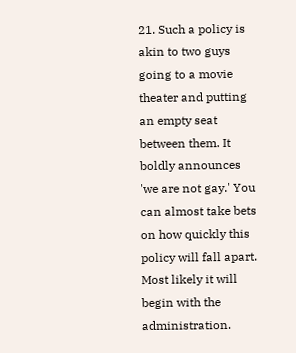21. Such a policy is akin to two guys going to a movie theater and putting an empty seat between them. It boldly announces 'we are not gay.' You can almost take bets on how quickly this policy will fall apart. Most likely it will begin with the administration.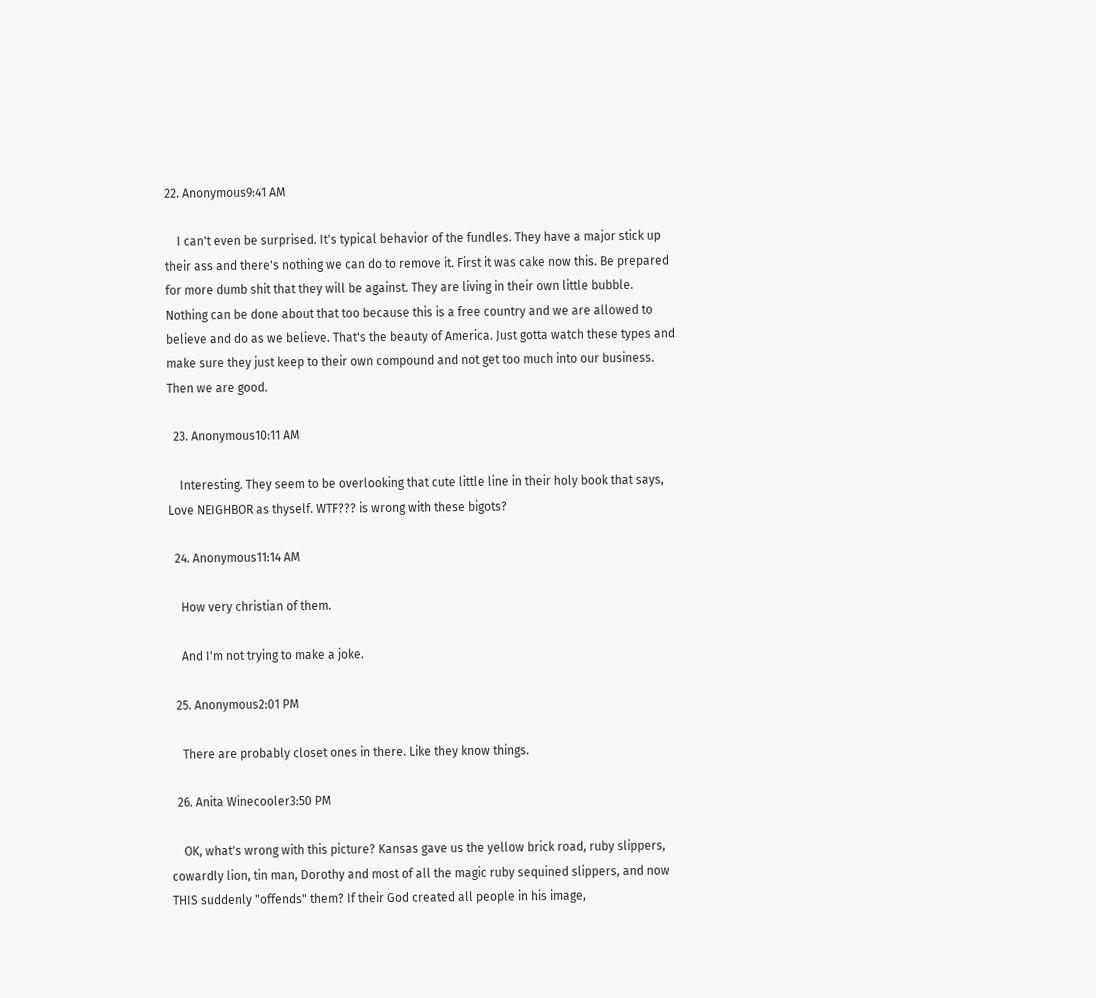22. Anonymous9:41 AM

    I can't even be surprised. It's typical behavior of the fundles. They have a major stick up their ass and there's nothing we can do to remove it. First it was cake now this. Be prepared for more dumb shit that they will be against. They are living in their own little bubble. Nothing can be done about that too because this is a free country and we are allowed to believe and do as we believe. That's the beauty of America. Just gotta watch these types and make sure they just keep to their own compound and not get too much into our business. Then we are good.

  23. Anonymous10:11 AM

    Interesting. They seem to be overlooking that cute little line in their holy book that says, Love NEIGHBOR as thyself. WTF??? is wrong with these bigots?

  24. Anonymous11:14 AM

    How very christian of them.

    And I'm not trying to make a joke.

  25. Anonymous2:01 PM

    There are probably closet ones in there. Like they know things.

  26. Anita Winecooler3:50 PM

    OK, what's wrong with this picture? Kansas gave us the yellow brick road, ruby slippers, cowardly lion, tin man, Dorothy and most of all the magic ruby sequined slippers, and now THIS suddenly "offends" them? If their God created all people in his image,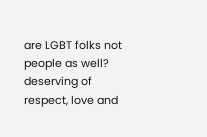are LGBT folks not people as well? deserving of respect, love and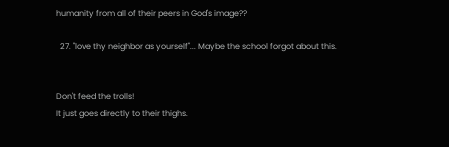humanity from all of their peers in God's image??

  27. "love thy neighbor as yourself"... Maybe the school forgot about this.


Don't feed the trolls!
It just goes directly to their thighs.